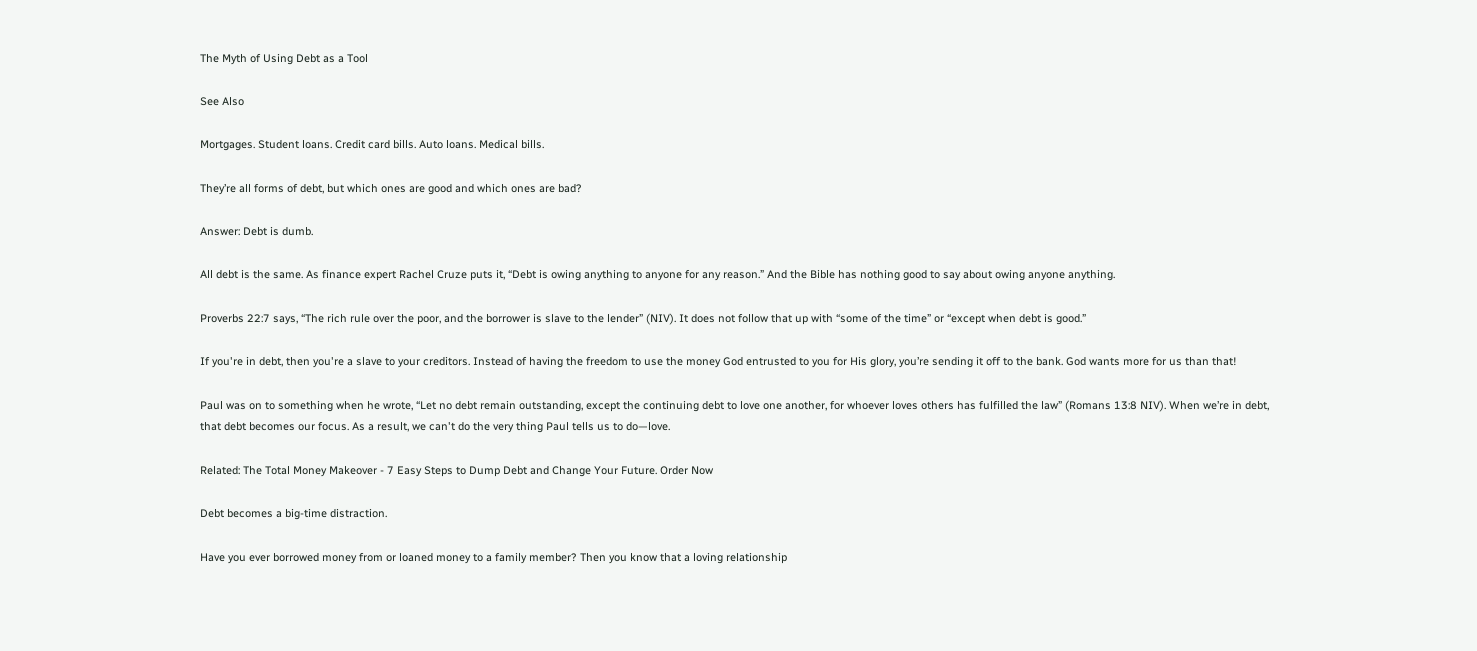The Myth of Using Debt as a Tool

See Also

Mortgages. Student loans. Credit card bills. Auto loans. Medical bills.

They’re all forms of debt, but which ones are good and which ones are bad?

Answer: Debt is dumb.

All debt is the same. As finance expert Rachel Cruze puts it, “Debt is owing anything to anyone for any reason.” And the Bible has nothing good to say about owing anyone anything.

Proverbs 22:7 says, “The rich rule over the poor, and the borrower is slave to the lender” (NIV). It does not follow that up with “some of the time” or “except when debt is good.”

If you're in debt, then you're a slave to your creditors. Instead of having the freedom to use the money God entrusted to you for His glory, you’re sending it off to the bank. God wants more for us than that!

Paul was on to something when he wrote, “Let no debt remain outstanding, except the continuing debt to love one another, for whoever loves others has fulfilled the law” (Romans 13:8 NIV). When we’re in debt, that debt becomes our focus. As a result, we can't do the very thing Paul tells us to do—love.

Related: The Total Money Makeover - 7 Easy Steps to Dump Debt and Change Your Future. Order Now

Debt becomes a big-time distraction.

Have you ever borrowed money from or loaned money to a family member? Then you know that a loving relationship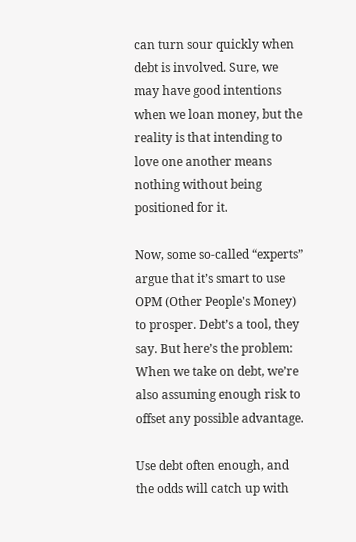can turn sour quickly when debt is involved. Sure, we may have good intentions when we loan money, but the reality is that intending to love one another means nothing without being positioned for it.

Now, some so-called “experts” argue that it’s smart to use OPM (Other People's Money) to prosper. Debt’s a tool, they say. But here’s the problem: When we take on debt, we’re also assuming enough risk to offset any possible advantage.

Use debt often enough, and the odds will catch up with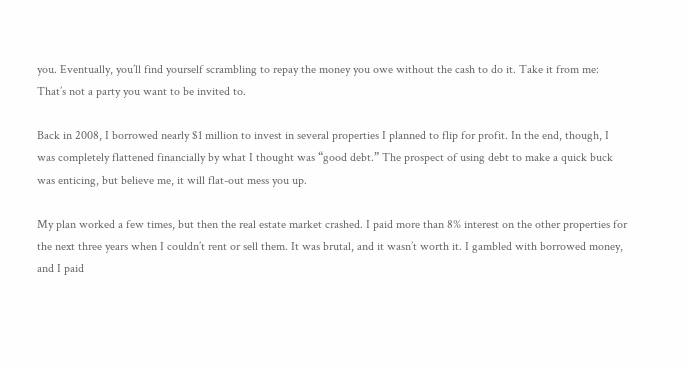you. Eventually, you’ll find yourself scrambling to repay the money you owe without the cash to do it. Take it from me: That’s not a party you want to be invited to.

Back in 2008, I borrowed nearly $1 million to invest in several properties I planned to flip for profit. In the end, though, I was completely flattened financially by what I thought was “good debt.” The prospect of using debt to make a quick buck was enticing, but believe me, it will flat-out mess you up.

My plan worked a few times, but then the real estate market crashed. I paid more than 8% interest on the other properties for the next three years when I couldn’t rent or sell them. It was brutal, and it wasn’t worth it. I gambled with borrowed money, and I paid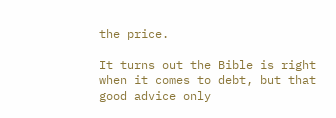the price.

It turns out the Bible is right when it comes to debt, but that good advice only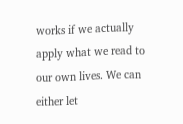works if we actually apply what we read to our own lives. We can either let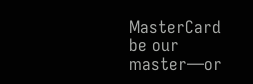MasterCard be our master—or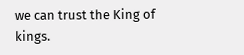we can trust the King of kings.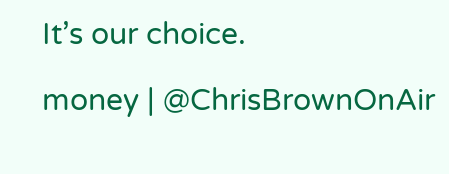It’s our choice.

money | @ChrisBrownOnAir